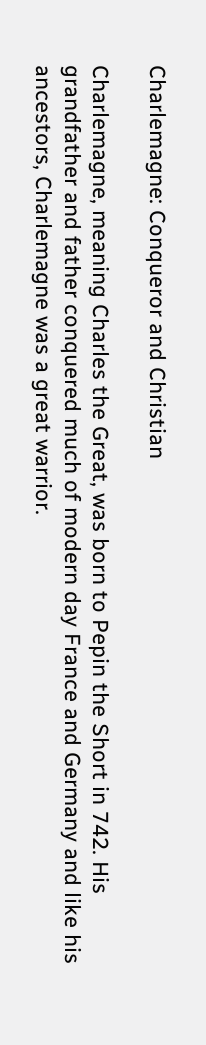Charlemagne: Conqueror and Christian

Charlemagne, meaning Charles the Great, was born to Pepin the Short in 742. His grandfather and father conquered much of modern day France and Germany and like his ancestors, Charlemagne was a great warrior.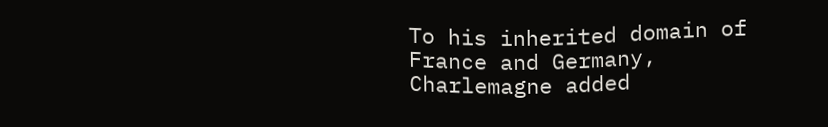To his inherited domain of France and Germany, Charlemagne added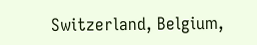Switzerland, Belgium,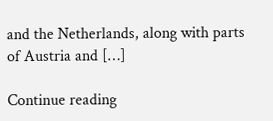and the Netherlands, along with parts of Austria and […]

Continue reading